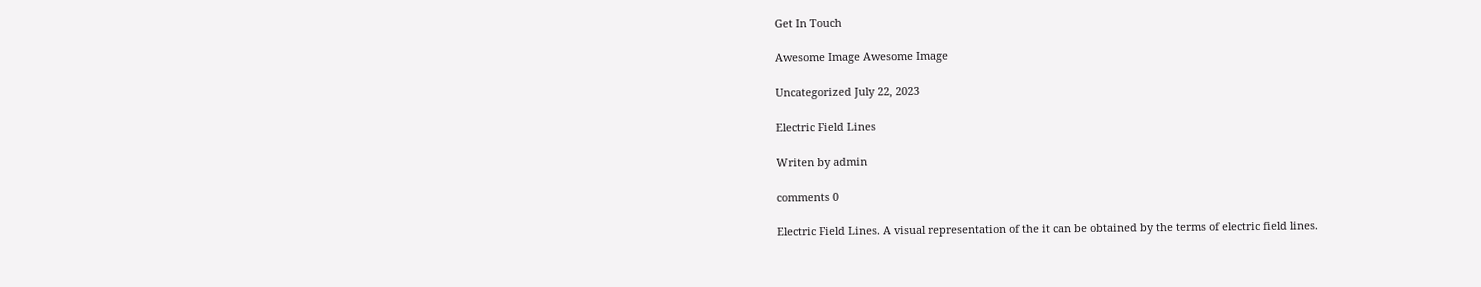Get In Touch

Awesome Image Awesome Image

Uncategorized July 22, 2023

Electric Field Lines

Writen by admin

comments 0

Electric Field Lines. A visual representation of the it can be obtained by the terms of electric field lines.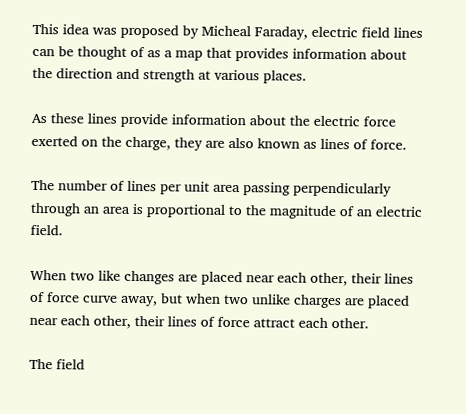This idea was proposed by Micheal Faraday, electric field lines can be thought of as a map that provides information about the direction and strength at various places.

As these lines provide information about the electric force exerted on the charge, they are also known as lines of force.

The number of lines per unit area passing perpendicularly through an area is proportional to the magnitude of an electric field.

When two like changes are placed near each other, their lines of force curve away, but when two unlike charges are placed near each other, their lines of force attract each other.

The field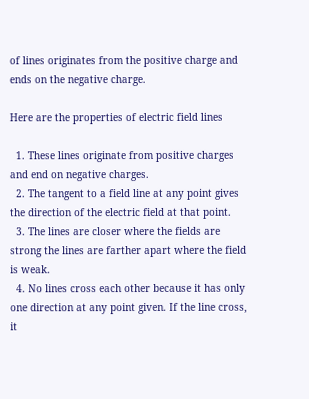of lines originates from the positive charge and ends on the negative charge.

Here are the properties of electric field lines

  1. These lines originate from positive charges and end on negative charges.
  2. The tangent to a field line at any point gives the direction of the electric field at that point.
  3. The lines are closer where the fields are strong the lines are farther apart where the field is weak.
  4. No lines cross each other because it has only one direction at any point given. If the line cross, it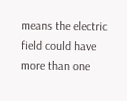means the electric field could have more than one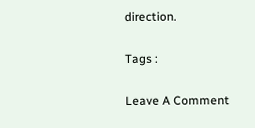direction.

Tags :

Leave A Comment